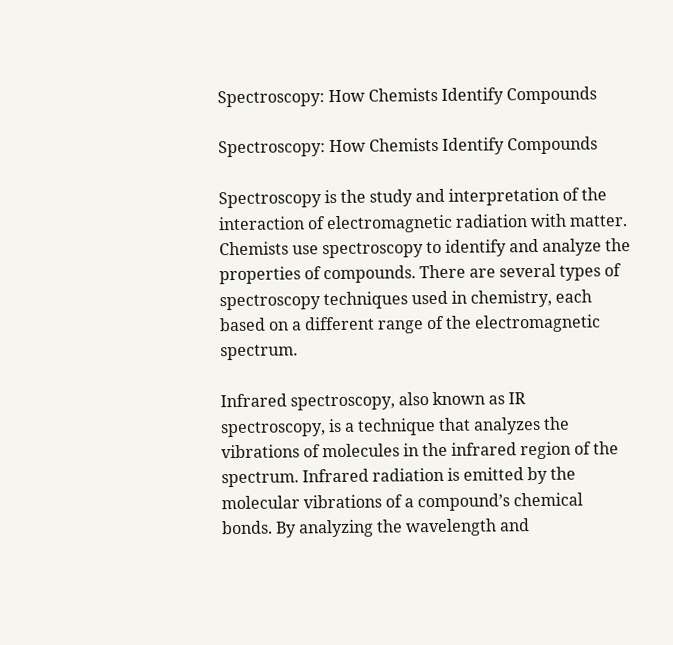Spectroscopy: How Chemists Identify Compounds

Spectroscopy: How Chemists Identify Compounds

Spectroscopy is the study and interpretation of the interaction of electromagnetic radiation with matter. Chemists use spectroscopy to identify and analyze the properties of compounds. There are several types of spectroscopy techniques used in chemistry, each based on a different range of the electromagnetic spectrum.

Infrared spectroscopy, also known as IR spectroscopy, is a technique that analyzes the vibrations of molecules in the infrared region of the spectrum. Infrared radiation is emitted by the molecular vibrations of a compound’s chemical bonds. By analyzing the wavelength and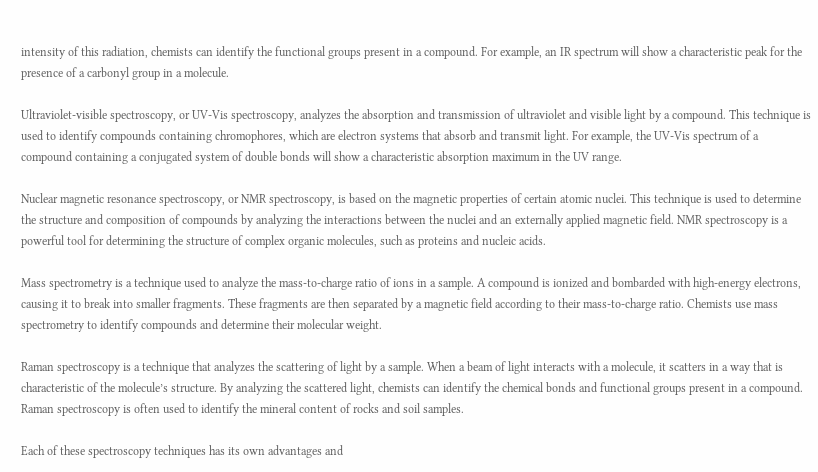intensity of this radiation, chemists can identify the functional groups present in a compound. For example, an IR spectrum will show a characteristic peak for the presence of a carbonyl group in a molecule.

Ultraviolet-visible spectroscopy, or UV-Vis spectroscopy, analyzes the absorption and transmission of ultraviolet and visible light by a compound. This technique is used to identify compounds containing chromophores, which are electron systems that absorb and transmit light. For example, the UV-Vis spectrum of a compound containing a conjugated system of double bonds will show a characteristic absorption maximum in the UV range.

Nuclear magnetic resonance spectroscopy, or NMR spectroscopy, is based on the magnetic properties of certain atomic nuclei. This technique is used to determine the structure and composition of compounds by analyzing the interactions between the nuclei and an externally applied magnetic field. NMR spectroscopy is a powerful tool for determining the structure of complex organic molecules, such as proteins and nucleic acids.

Mass spectrometry is a technique used to analyze the mass-to-charge ratio of ions in a sample. A compound is ionized and bombarded with high-energy electrons, causing it to break into smaller fragments. These fragments are then separated by a magnetic field according to their mass-to-charge ratio. Chemists use mass spectrometry to identify compounds and determine their molecular weight.

Raman spectroscopy is a technique that analyzes the scattering of light by a sample. When a beam of light interacts with a molecule, it scatters in a way that is characteristic of the molecule’s structure. By analyzing the scattered light, chemists can identify the chemical bonds and functional groups present in a compound. Raman spectroscopy is often used to identify the mineral content of rocks and soil samples.

Each of these spectroscopy techniques has its own advantages and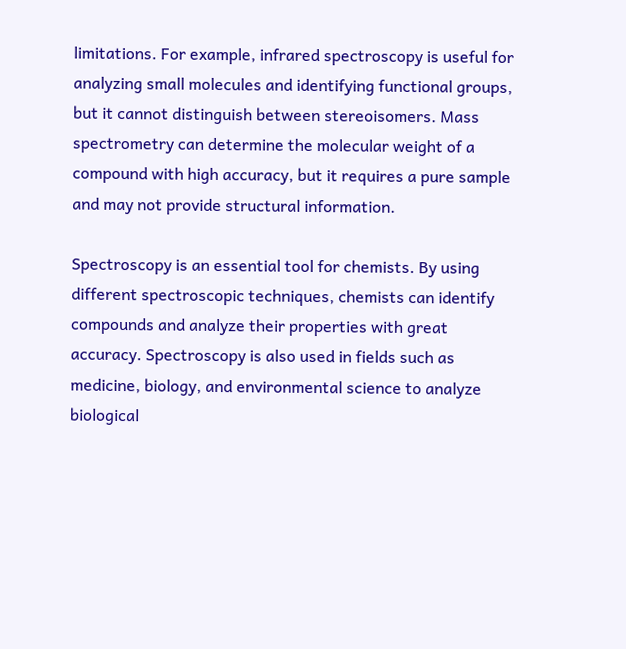limitations. For example, infrared spectroscopy is useful for analyzing small molecules and identifying functional groups, but it cannot distinguish between stereoisomers. Mass spectrometry can determine the molecular weight of a compound with high accuracy, but it requires a pure sample and may not provide structural information.

Spectroscopy is an essential tool for chemists. By using different spectroscopic techniques, chemists can identify compounds and analyze their properties with great accuracy. Spectroscopy is also used in fields such as medicine, biology, and environmental science to analyze biological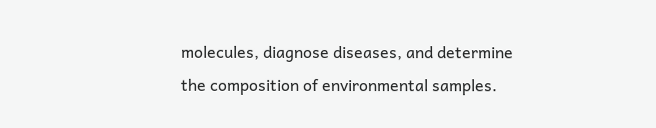molecules, diagnose diseases, and determine the composition of environmental samples.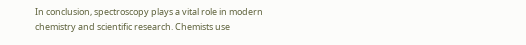In conclusion, spectroscopy plays a vital role in modern chemistry and scientific research. Chemists use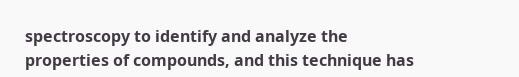spectroscopy to identify and analyze the properties of compounds, and this technique has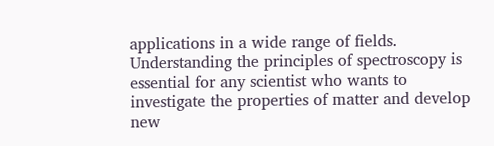applications in a wide range of fields. Understanding the principles of spectroscopy is essential for any scientist who wants to investigate the properties of matter and develop new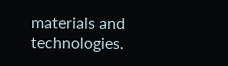materials and technologies.